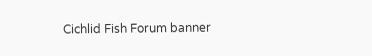Cichlid Fish Forum banner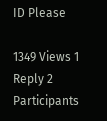ID Please

1349 Views 1 Reply 2 Participants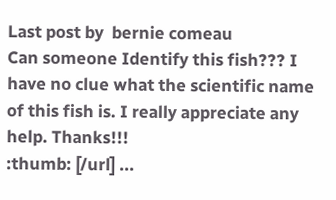Last post by  bernie comeau
Can someone Identify this fish??? I have no clue what the scientific name of this fish is. I really appreciate any help. Thanks!!!
:thumb: [/url] ...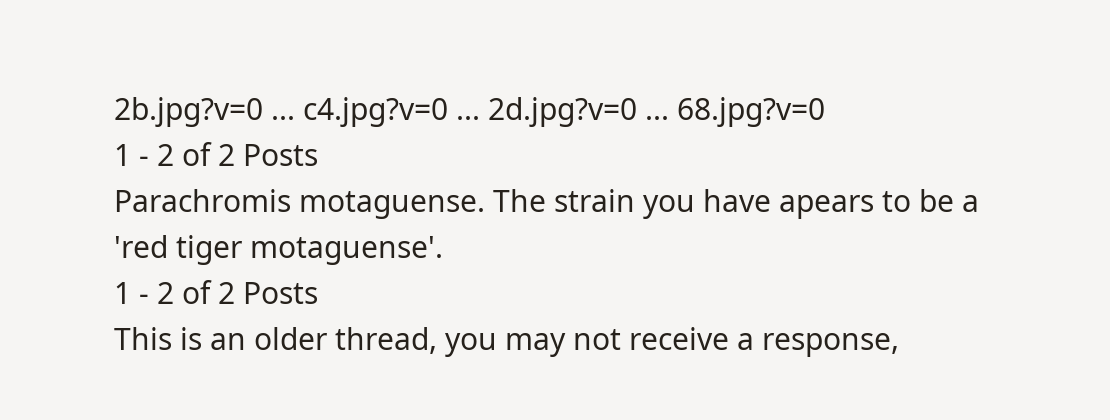2b.jpg?v=0 ... c4.jpg?v=0 ... 2d.jpg?v=0 ... 68.jpg?v=0
1 - 2 of 2 Posts
Parachromis motaguense. The strain you have apears to be a 'red tiger motaguense'.
1 - 2 of 2 Posts
This is an older thread, you may not receive a response,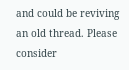and could be reviving an old thread. Please consider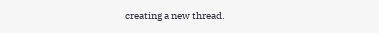creating a new thread.